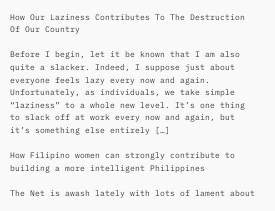How Our Laziness Contributes To The Destruction Of Our Country

Before I begin, let it be known that I am also quite a slacker. Indeed, I suppose just about everyone feels lazy every now and again. Unfortunately, as individuals, we take simple “laziness” to a whole new level. It’s one thing to slack off at work every now and again, but it’s something else entirely […]

How Filipino women can strongly contribute to building a more intelligent Philippines

The Net is awash lately with lots of lament about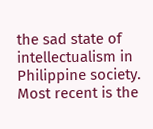the sad state of intellectualism in Philippine society. Most recent is the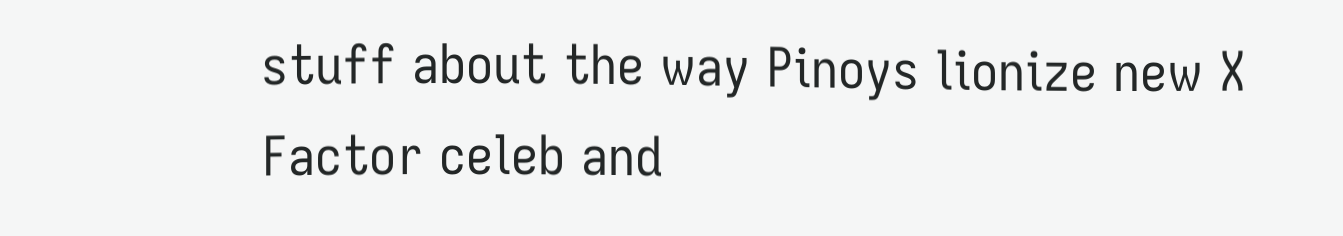stuff about the way Pinoys lionize new X Factor celeb and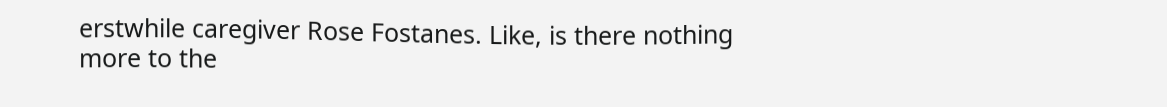erstwhile caregiver Rose Fostanes. Like, is there nothing more to the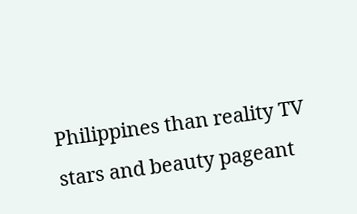Philippines than reality TV stars and beauty pageant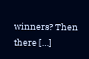winners? Then there […]